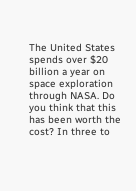The United States spends over $20 billion a year on space exploration through NASA. Do you think that this has been worth the cost? In three to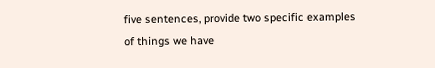five sentences, provide two specific examples of things we have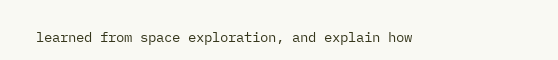learned from space exploration, and explain how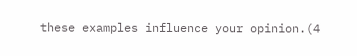these examples influence your opinion.(4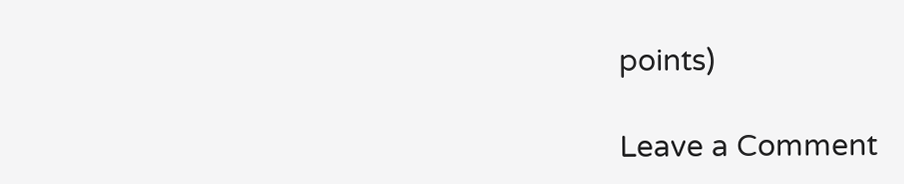points)

Leave a Comment